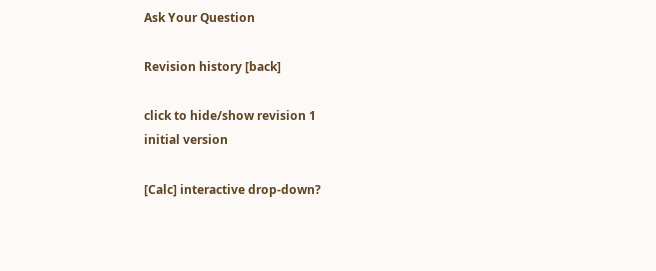Ask Your Question

Revision history [back]

click to hide/show revision 1
initial version

[Calc] interactive drop-down?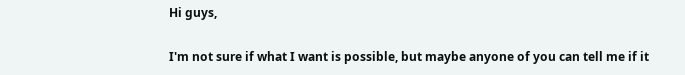Hi guys,

I'm not sure if what I want is possible, but maybe anyone of you can tell me if it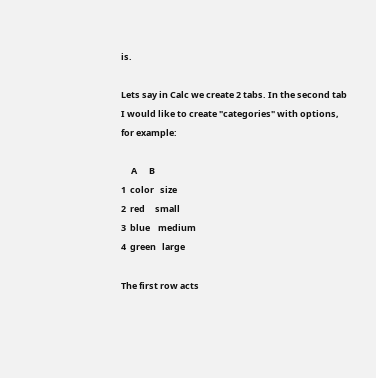is.

Lets say in Calc we create 2 tabs. In the second tab I would like to create "categories" with options, for example:

     A      B
1  color   size
2  red     small
3  blue    medium
4  green   large

The first row acts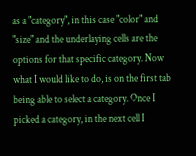as a "category", in this case "color" and "size" and the underlaying cells are the options for that specific category. Now what I would like to do, is on the first tab being able to select a category. Once I picked a category, in the next cell I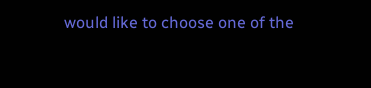would like to choose one of the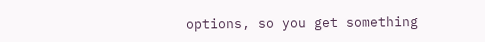options, so you get something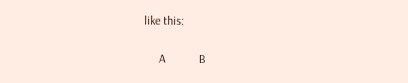like this:

     A           B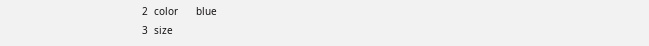2  color      blue
3  size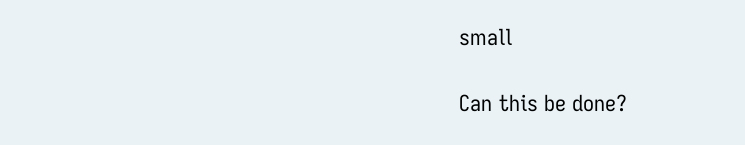small

Can this be done?